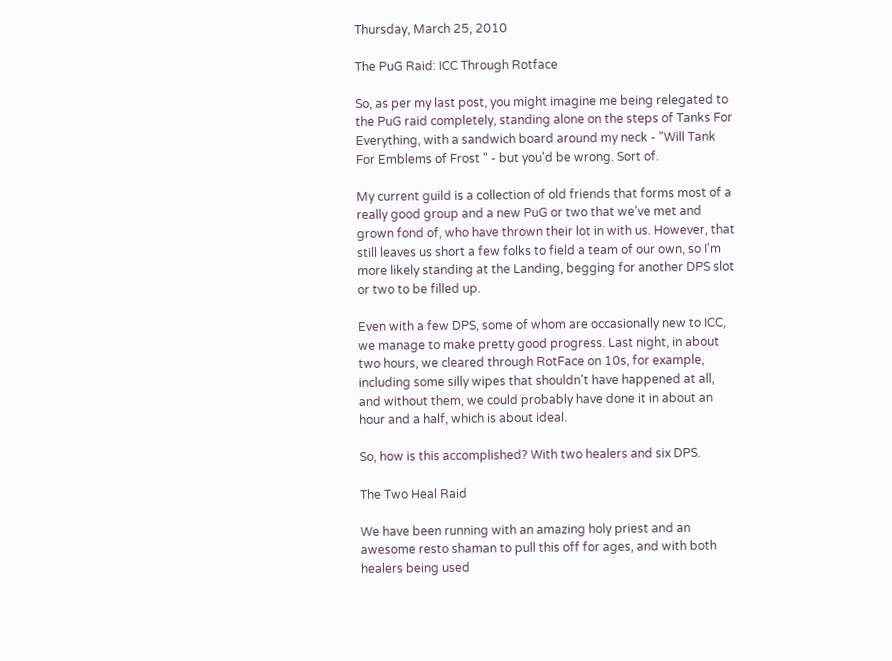Thursday, March 25, 2010

The PuG Raid: ICC Through Rotface

So, as per my last post, you might imagine me being relegated to the PuG raid completely, standing alone on the steps of Tanks For Everything, with a sandwich board around my neck - "Will Tank For Emblems of Frost " - but you'd be wrong. Sort of.

My current guild is a collection of old friends that forms most of a really good group and a new PuG or two that we've met and grown fond of, who have thrown their lot in with us. However, that still leaves us short a few folks to field a team of our own, so I'm more likely standing at the Landing, begging for another DPS slot or two to be filled up.

Even with a few DPS, some of whom are occasionally new to ICC, we manage to make pretty good progress. Last night, in about two hours, we cleared through RotFace on 10s, for example, including some silly wipes that shouldn't have happened at all, and without them, we could probably have done it in about an hour and a half, which is about ideal.

So, how is this accomplished? With two healers and six DPS.

The Two Heal Raid

We have been running with an amazing holy priest and an awesome resto shaman to pull this off for ages, and with both healers being used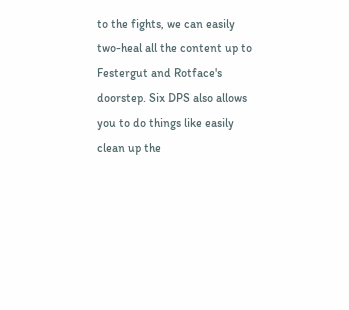to the fights, we can easily two-heal all the content up to Festergut and Rotface's doorstep. Six DPS also allows you to do things like easily clean up the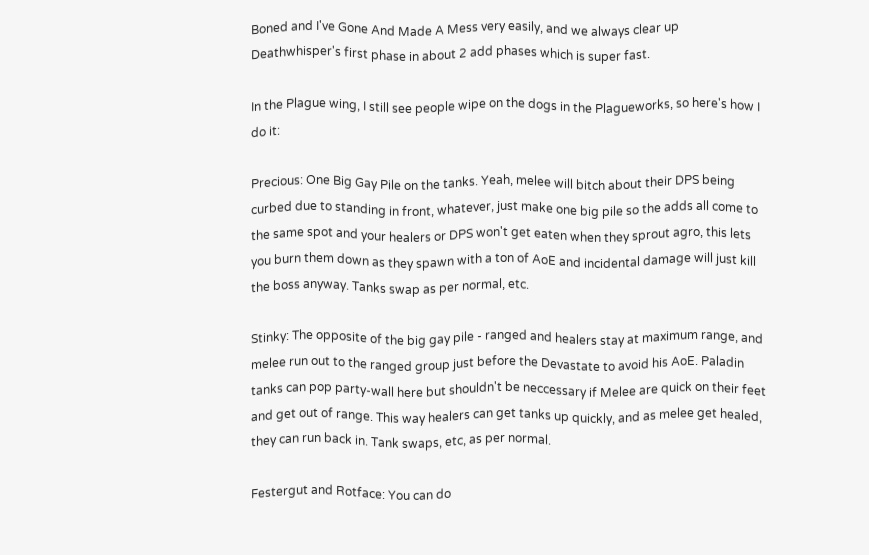Boned and I've Gone And Made A Mess very easily, and we always clear up Deathwhisper's first phase in about 2 add phases which is super fast.

In the Plague wing, I still see people wipe on the dogs in the Plagueworks, so here's how I do it:

Precious: One Big Gay Pile on the tanks. Yeah, melee will bitch about their DPS being curbed due to standing in front, whatever, just make one big pile so the adds all come to the same spot and your healers or DPS won't get eaten when they sprout agro, this lets you burn them down as they spawn with a ton of AoE and incidental damage will just kill the boss anyway. Tanks swap as per normal, etc.

Stinky: The opposite of the big gay pile - ranged and healers stay at maximum range, and melee run out to the ranged group just before the Devastate to avoid his AoE. Paladin tanks can pop party-wall here but shouldn't be neccessary if Melee are quick on their feet and get out of range. This way healers can get tanks up quickly, and as melee get healed, they can run back in. Tank swaps, etc, as per normal.

Festergut and Rotface: You can do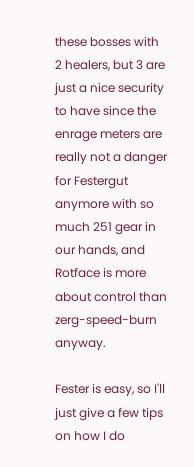these bosses with 2 healers, but 3 are just a nice security to have since the enrage meters are really not a danger for Festergut anymore with so much 251 gear in our hands, and Rotface is more about control than zerg-speed-burn anyway.

Fester is easy, so I'll just give a few tips on how I do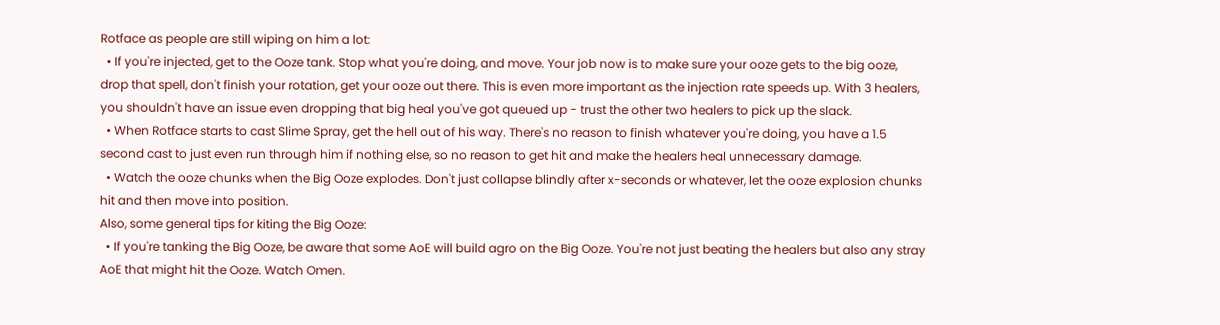Rotface as people are still wiping on him a lot:
  • If you're injected, get to the Ooze tank. Stop what you're doing, and move. Your job now is to make sure your ooze gets to the big ooze, drop that spell, don't finish your rotation, get your ooze out there. This is even more important as the injection rate speeds up. With 3 healers, you shouldn't have an issue even dropping that big heal you've got queued up - trust the other two healers to pick up the slack.
  • When Rotface starts to cast Slime Spray, get the hell out of his way. There's no reason to finish whatever you're doing, you have a 1.5 second cast to just even run through him if nothing else, so no reason to get hit and make the healers heal unnecessary damage.
  • Watch the ooze chunks when the Big Ooze explodes. Don't just collapse blindly after x-seconds or whatever, let the ooze explosion chunks hit and then move into position.
Also, some general tips for kiting the Big Ooze:
  • If you're tanking the Big Ooze, be aware that some AoE will build agro on the Big Ooze. You're not just beating the healers but also any stray AoE that might hit the Ooze. Watch Omen.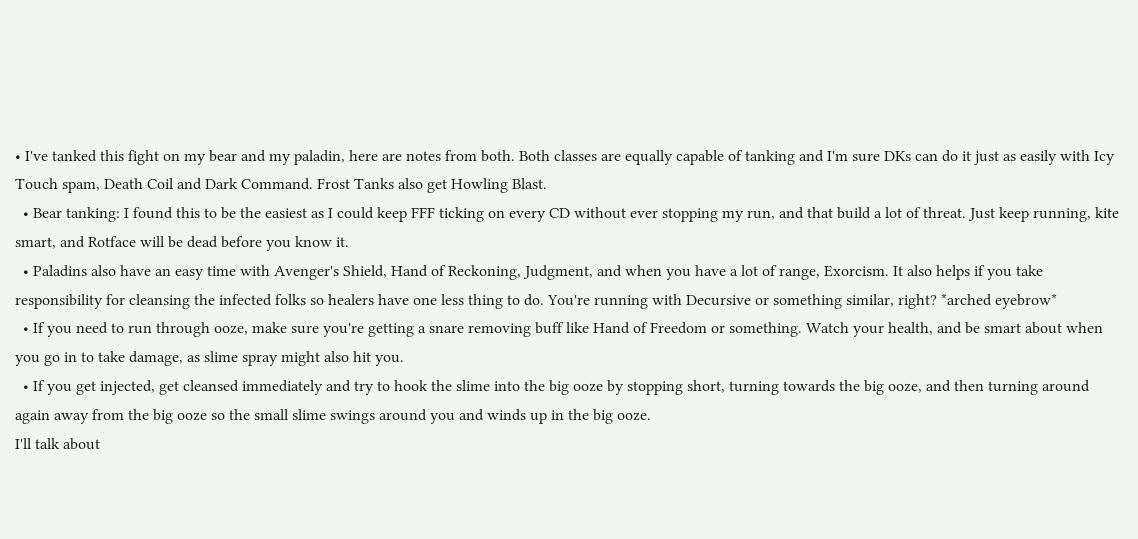• I've tanked this fight on my bear and my paladin, here are notes from both. Both classes are equally capable of tanking and I'm sure DKs can do it just as easily with Icy Touch spam, Death Coil and Dark Command. Frost Tanks also get Howling Blast.
  • Bear tanking: I found this to be the easiest as I could keep FFF ticking on every CD without ever stopping my run, and that build a lot of threat. Just keep running, kite smart, and Rotface will be dead before you know it.
  • Paladins also have an easy time with Avenger's Shield, Hand of Reckoning, Judgment, and when you have a lot of range, Exorcism. It also helps if you take responsibility for cleansing the infected folks so healers have one less thing to do. You're running with Decursive or something similar, right? *arched eyebrow*
  • If you need to run through ooze, make sure you're getting a snare removing buff like Hand of Freedom or something. Watch your health, and be smart about when you go in to take damage, as slime spray might also hit you.
  • If you get injected, get cleansed immediately and try to hook the slime into the big ooze by stopping short, turning towards the big ooze, and then turning around again away from the big ooze so the small slime swings around you and winds up in the big ooze.
I'll talk about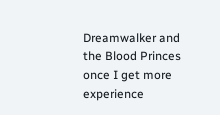Dreamwalker and the Blood Princes once I get more experience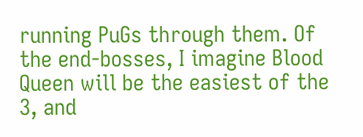running PuGs through them. Of the end-bosses, I imagine Blood Queen will be the easiest of the 3, and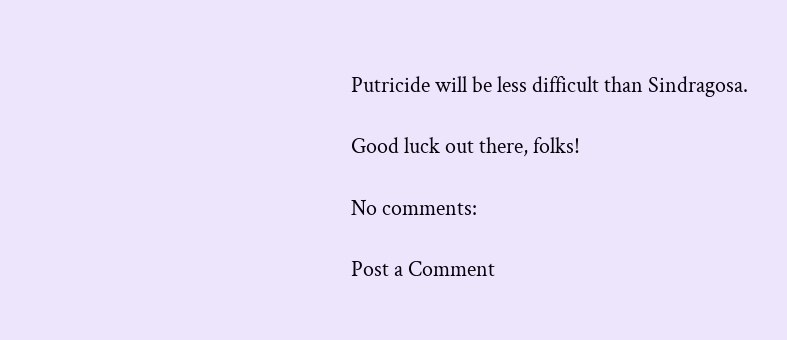Putricide will be less difficult than Sindragosa.

Good luck out there, folks!

No comments:

Post a Comment